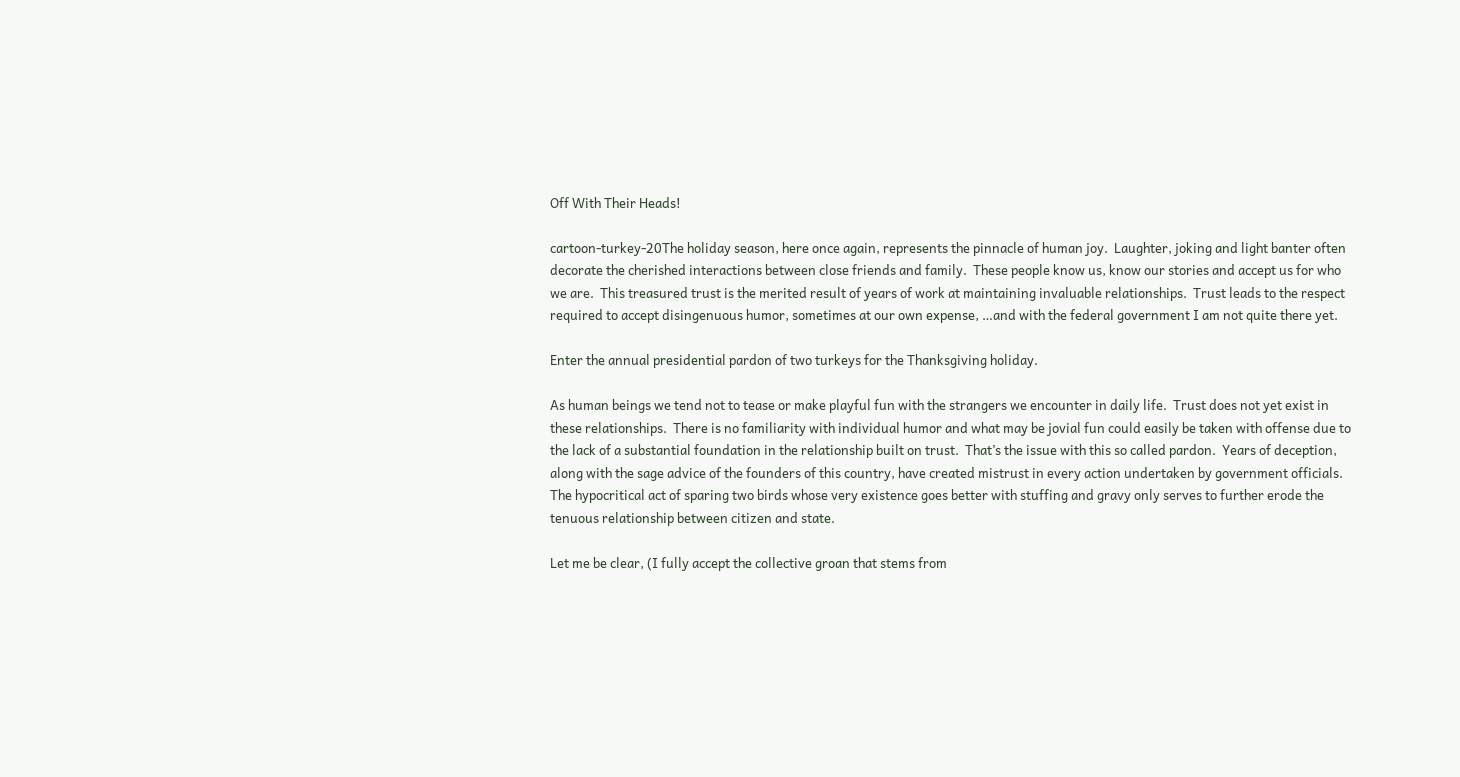Off With Their Heads!

cartoon-turkey-20The holiday season, here once again, represents the pinnacle of human joy.  Laughter, joking and light banter often decorate the cherished interactions between close friends and family.  These people know us, know our stories and accept us for who we are.  This treasured trust is the merited result of years of work at maintaining invaluable relationships.  Trust leads to the respect required to accept disingenuous humor, sometimes at our own expense, …and with the federal government I am not quite there yet.

Enter the annual presidential pardon of two turkeys for the Thanksgiving holiday.

As human beings we tend not to tease or make playful fun with the strangers we encounter in daily life.  Trust does not yet exist in these relationships.  There is no familiarity with individual humor and what may be jovial fun could easily be taken with offense due to the lack of a substantial foundation in the relationship built on trust.  That’s the issue with this so called pardon.  Years of deception, along with the sage advice of the founders of this country, have created mistrust in every action undertaken by government officials.  The hypocritical act of sparing two birds whose very existence goes better with stuffing and gravy only serves to further erode the tenuous relationship between citizen and state.

Let me be clear, (I fully accept the collective groan that stems from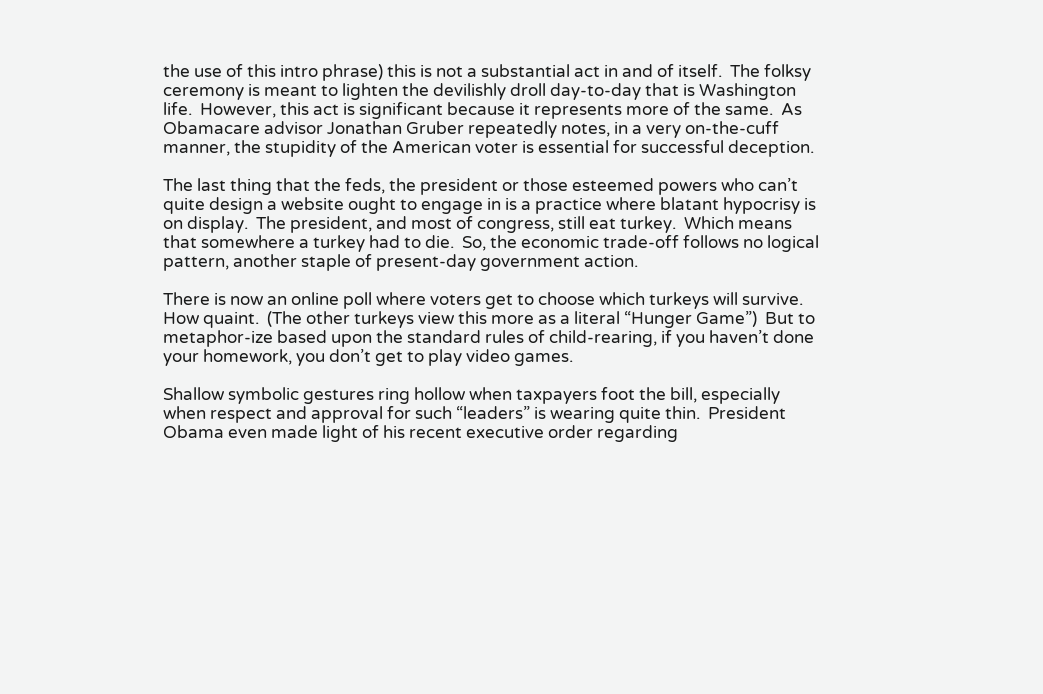the use of this intro phrase) this is not a substantial act in and of itself.  The folksy ceremony is meant to lighten the devilishly droll day-to-day that is Washington life.  However, this act is significant because it represents more of the same.  As Obamacare advisor Jonathan Gruber repeatedly notes, in a very on-the-cuff manner, the stupidity of the American voter is essential for successful deception.

The last thing that the feds, the president or those esteemed powers who can’t quite design a website ought to engage in is a practice where blatant hypocrisy is on display.  The president, and most of congress, still eat turkey.  Which means that somewhere a turkey had to die.  So, the economic trade-off follows no logical pattern, another staple of present-day government action.

There is now an online poll where voters get to choose which turkeys will survive.  How quaint.  (The other turkeys view this more as a literal “Hunger Game”)  But to metaphor-ize based upon the standard rules of child-rearing, if you haven’t done your homework, you don’t get to play video games.

Shallow symbolic gestures ring hollow when taxpayers foot the bill, especially when respect and approval for such “leaders” is wearing quite thin.  President Obama even made light of his recent executive order regarding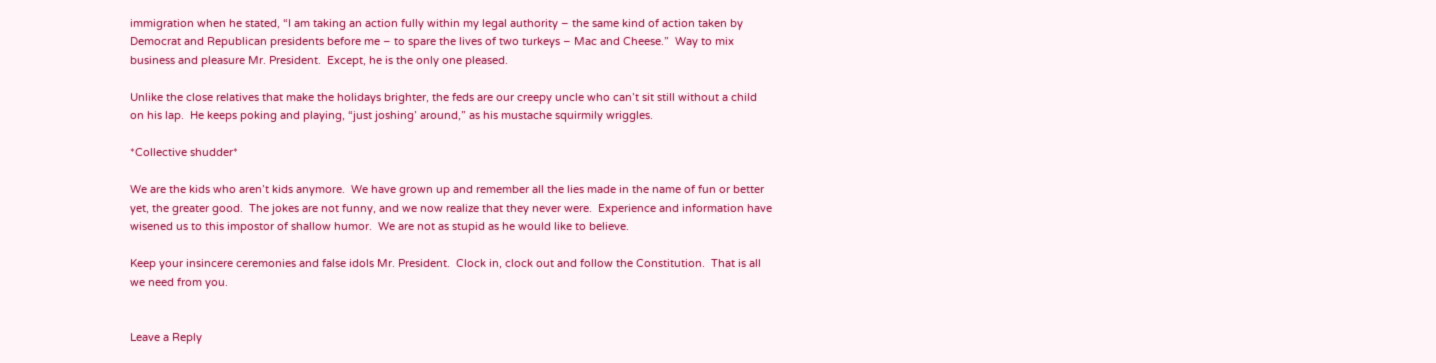immigration when he stated, “I am taking an action fully within my legal authority – the same kind of action taken by Democrat and Republican presidents before me – to spare the lives of two turkeys – Mac and Cheese.”  Way to mix business and pleasure Mr. President.  Except, he is the only one pleased.

Unlike the close relatives that make the holidays brighter, the feds are our creepy uncle who can’t sit still without a child on his lap.  He keeps poking and playing, “just joshing’ around,” as his mustache squirmily wriggles.

*Collective shudder*

We are the kids who aren’t kids anymore.  We have grown up and remember all the lies made in the name of fun or better yet, the greater good.  The jokes are not funny, and we now realize that they never were.  Experience and information have wisened us to this impostor of shallow humor.  We are not as stupid as he would like to believe.

Keep your insincere ceremonies and false idols Mr. President.  Clock in, clock out and follow the Constitution.  That is all we need from you.


Leave a Reply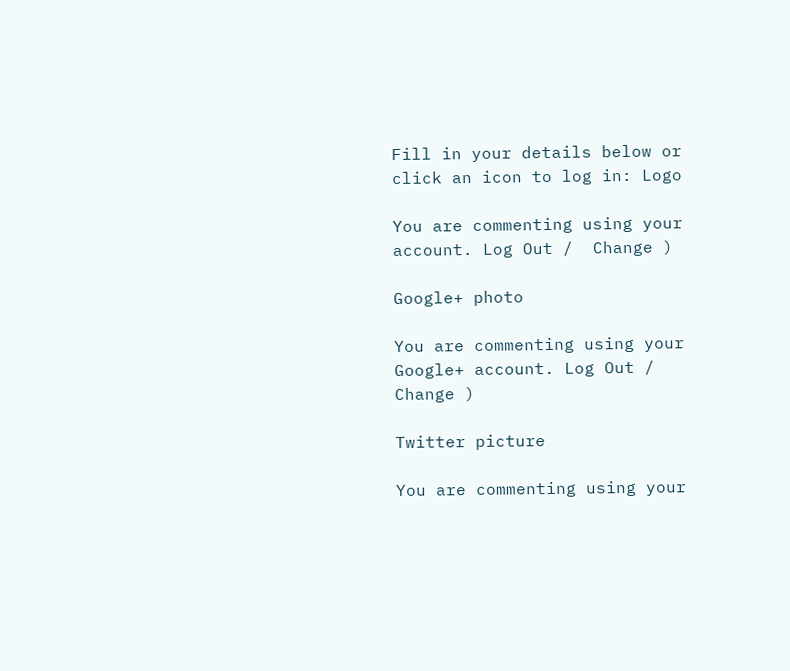Fill in your details below or click an icon to log in: Logo

You are commenting using your account. Log Out /  Change )

Google+ photo

You are commenting using your Google+ account. Log Out /  Change )

Twitter picture

You are commenting using your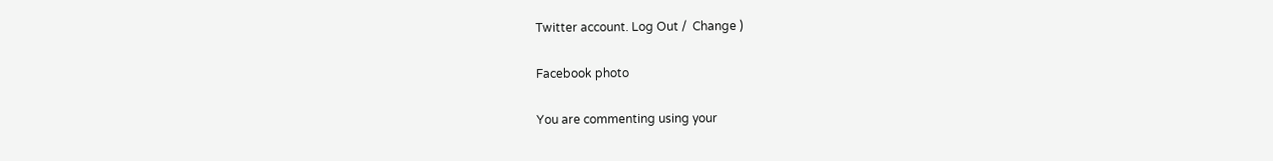Twitter account. Log Out /  Change )

Facebook photo

You are commenting using your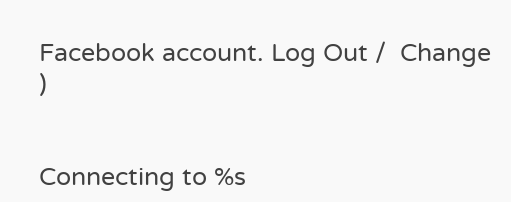Facebook account. Log Out /  Change )


Connecting to %s